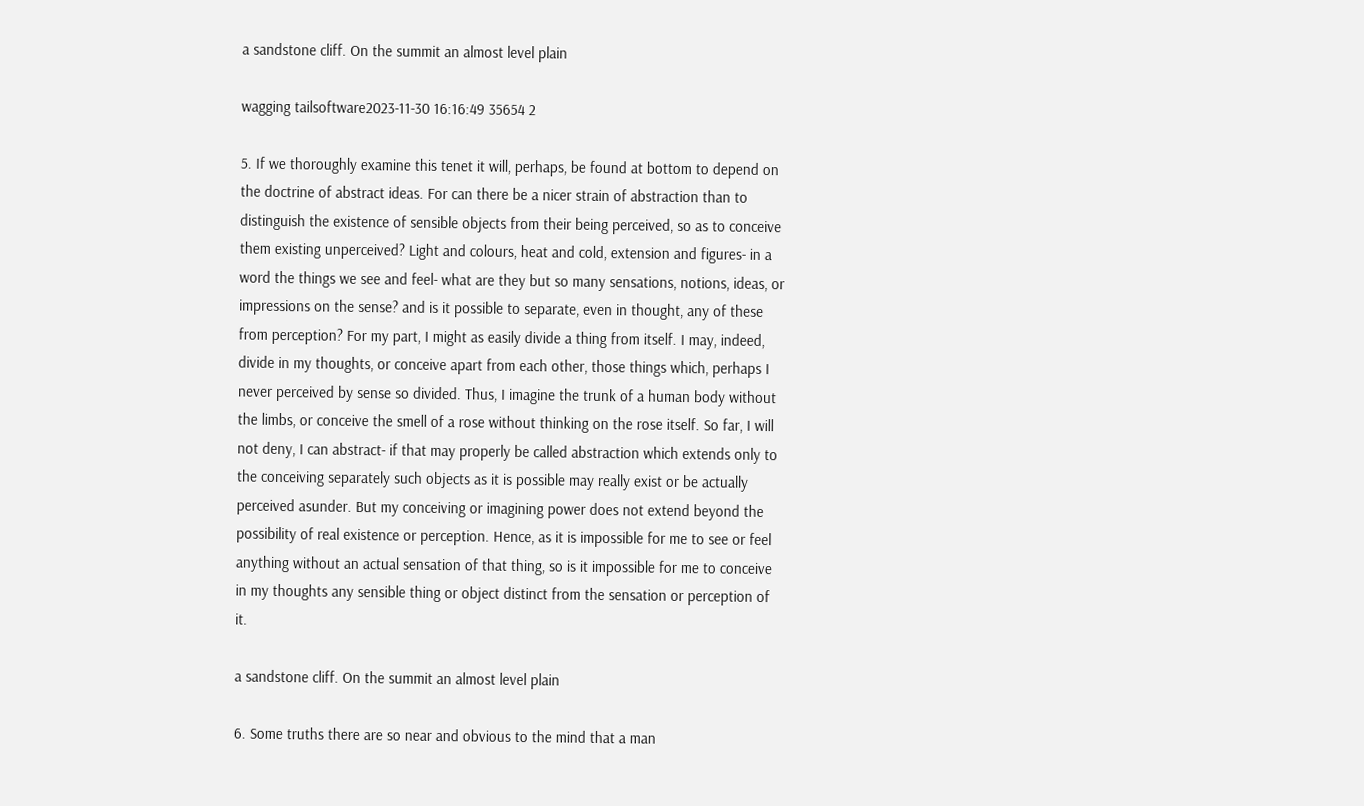a sandstone cliff. On the summit an almost level plain

wagging tailsoftware2023-11-30 16:16:49 35654 2

5. If we thoroughly examine this tenet it will, perhaps, be found at bottom to depend on the doctrine of abstract ideas. For can there be a nicer strain of abstraction than to distinguish the existence of sensible objects from their being perceived, so as to conceive them existing unperceived? Light and colours, heat and cold, extension and figures- in a word the things we see and feel- what are they but so many sensations, notions, ideas, or impressions on the sense? and is it possible to separate, even in thought, any of these from perception? For my part, I might as easily divide a thing from itself. I may, indeed, divide in my thoughts, or conceive apart from each other, those things which, perhaps I never perceived by sense so divided. Thus, I imagine the trunk of a human body without the limbs, or conceive the smell of a rose without thinking on the rose itself. So far, I will not deny, I can abstract- if that may properly be called abstraction which extends only to the conceiving separately such objects as it is possible may really exist or be actually perceived asunder. But my conceiving or imagining power does not extend beyond the possibility of real existence or perception. Hence, as it is impossible for me to see or feel anything without an actual sensation of that thing, so is it impossible for me to conceive in my thoughts any sensible thing or object distinct from the sensation or perception of it.

a sandstone cliff. On the summit an almost level plain

6. Some truths there are so near and obvious to the mind that a man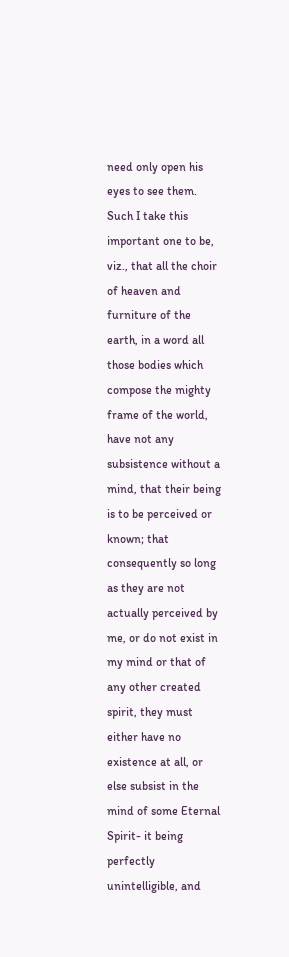need only open his eyes to see them. Such I take this important one to be, viz., that all the choir of heaven and furniture of the earth, in a word all those bodies which compose the mighty frame of the world, have not any subsistence without a mind, that their being is to be perceived or known; that consequently so long as they are not actually perceived by me, or do not exist in my mind or that of any other created spirit, they must either have no existence at all, or else subsist in the mind of some Eternal Spirit- it being perfectly unintelligible, and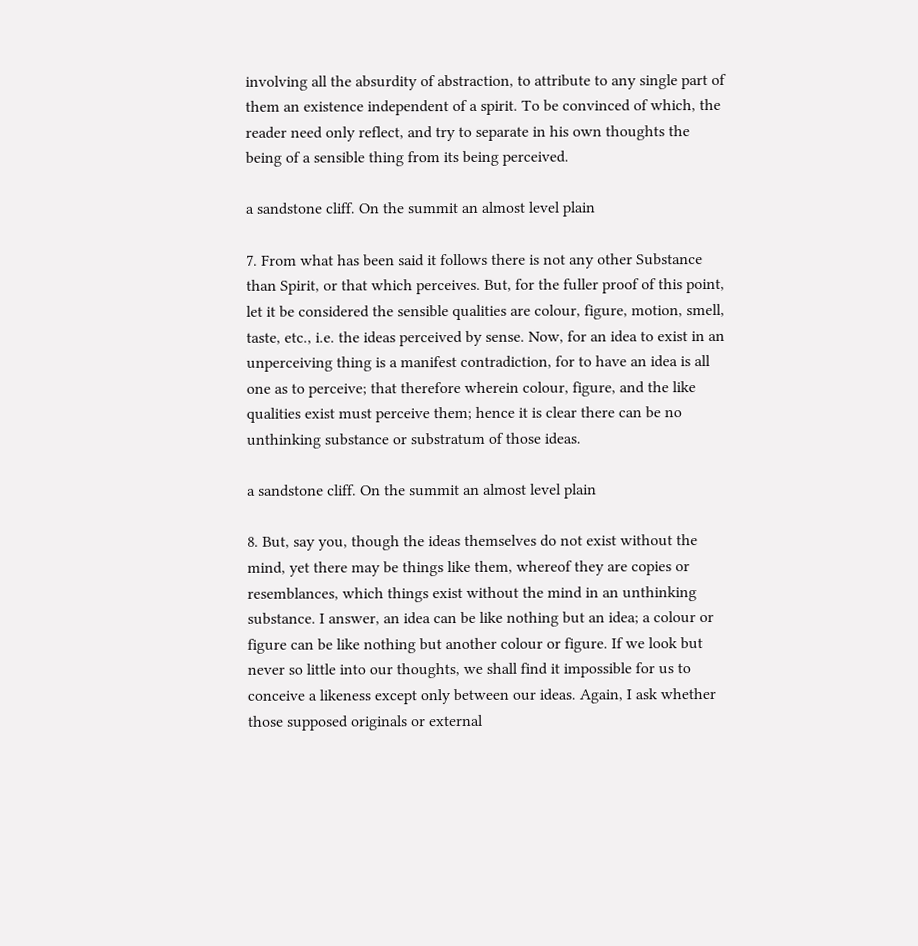involving all the absurdity of abstraction, to attribute to any single part of them an existence independent of a spirit. To be convinced of which, the reader need only reflect, and try to separate in his own thoughts the being of a sensible thing from its being perceived.

a sandstone cliff. On the summit an almost level plain

7. From what has been said it follows there is not any other Substance than Spirit, or that which perceives. But, for the fuller proof of this point, let it be considered the sensible qualities are colour, figure, motion, smell, taste, etc., i.e. the ideas perceived by sense. Now, for an idea to exist in an unperceiving thing is a manifest contradiction, for to have an idea is all one as to perceive; that therefore wherein colour, figure, and the like qualities exist must perceive them; hence it is clear there can be no unthinking substance or substratum of those ideas.

a sandstone cliff. On the summit an almost level plain

8. But, say you, though the ideas themselves do not exist without the mind, yet there may be things like them, whereof they are copies or resemblances, which things exist without the mind in an unthinking substance. I answer, an idea can be like nothing but an idea; a colour or figure can be like nothing but another colour or figure. If we look but never so little into our thoughts, we shall find it impossible for us to conceive a likeness except only between our ideas. Again, I ask whether those supposed originals or external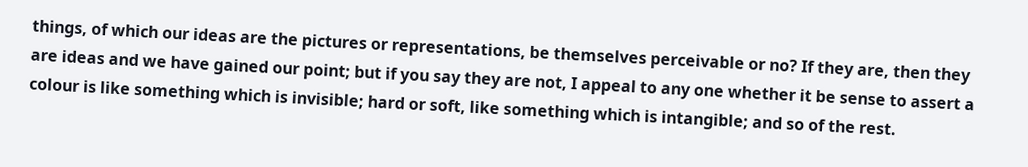things, of which our ideas are the pictures or representations, be themselves perceivable or no? If they are, then they are ideas and we have gained our point; but if you say they are not, I appeal to any one whether it be sense to assert a colour is like something which is invisible; hard or soft, like something which is intangible; and so of the rest.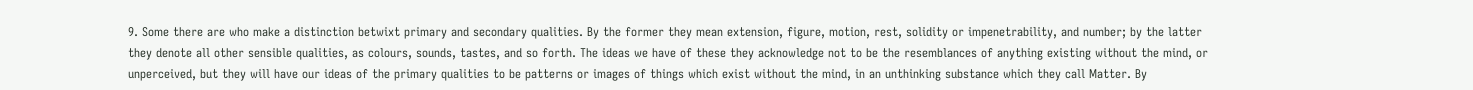9. Some there are who make a distinction betwixt primary and secondary qualities. By the former they mean extension, figure, motion, rest, solidity or impenetrability, and number; by the latter they denote all other sensible qualities, as colours, sounds, tastes, and so forth. The ideas we have of these they acknowledge not to be the resemblances of anything existing without the mind, or unperceived, but they will have our ideas of the primary qualities to be patterns or images of things which exist without the mind, in an unthinking substance which they call Matter. By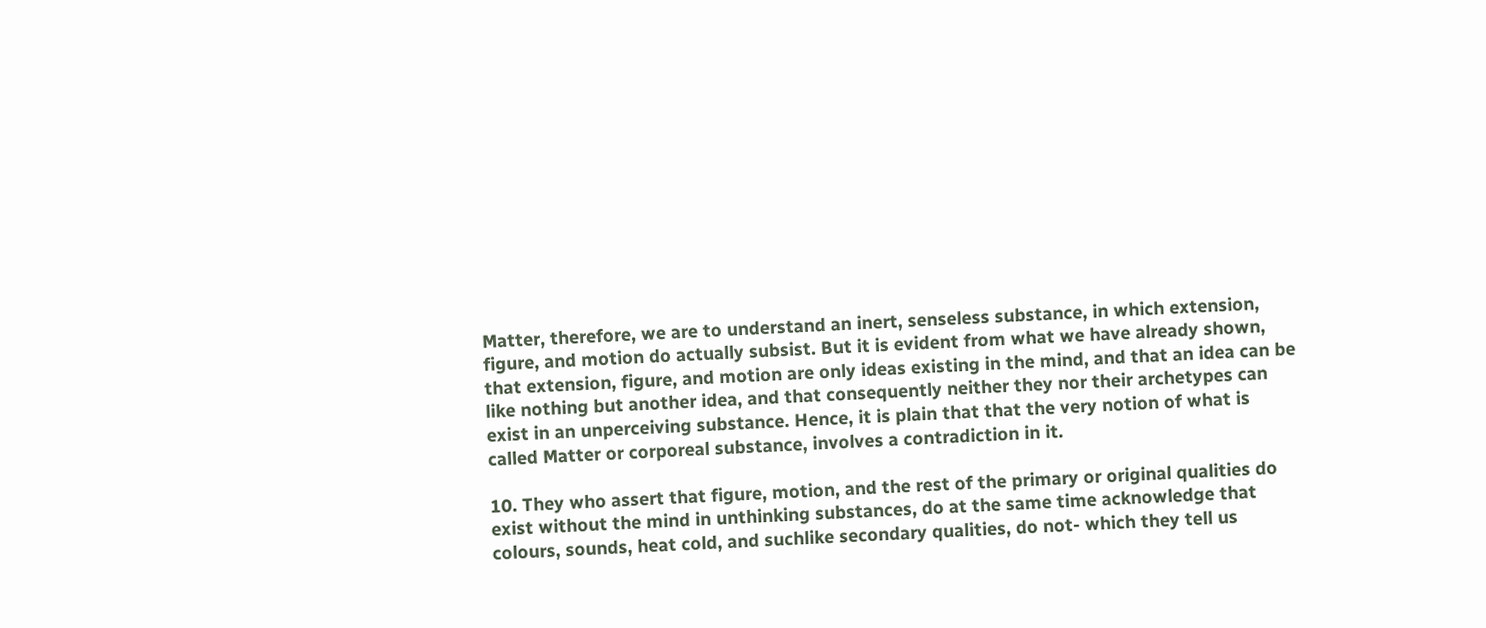Matter, therefore, we are to understand an inert, senseless substance, in which extension, figure, and motion do actually subsist. But it is evident from what we have already shown, that extension, figure, and motion are only ideas existing in the mind, and that an idea can be like nothing but another idea, and that consequently neither they nor their archetypes can exist in an unperceiving substance. Hence, it is plain that that the very notion of what is called Matter or corporeal substance, involves a contradiction in it.

10. They who assert that figure, motion, and the rest of the primary or original qualities do exist without the mind in unthinking substances, do at the same time acknowledge that colours, sounds, heat cold, and suchlike secondary qualities, do not- which they tell us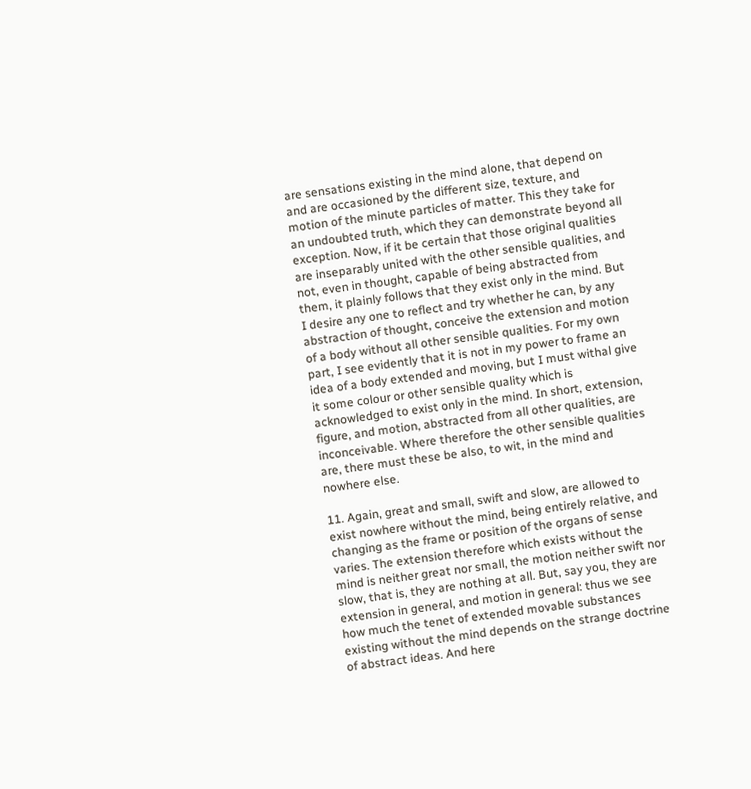are sensations existing in the mind alone, that depend on and are occasioned by the different size, texture, and motion of the minute particles of matter. This they take for an undoubted truth, which they can demonstrate beyond all exception. Now, if it be certain that those original qualities are inseparably united with the other sensible qualities, and not, even in thought, capable of being abstracted from them, it plainly follows that they exist only in the mind. But I desire any one to reflect and try whether he can, by any abstraction of thought, conceive the extension and motion of a body without all other sensible qualities. For my own part, I see evidently that it is not in my power to frame an idea of a body extended and moving, but I must withal give it some colour or other sensible quality which is acknowledged to exist only in the mind. In short, extension, figure, and motion, abstracted from all other qualities, are inconceivable. Where therefore the other sensible qualities are, there must these be also, to wit, in the mind and nowhere else.

11. Again, great and small, swift and slow, are allowed to exist nowhere without the mind, being entirely relative, and changing as the frame or position of the organs of sense varies. The extension therefore which exists without the mind is neither great nor small, the motion neither swift nor slow, that is, they are nothing at all. But, say you, they are extension in general, and motion in general: thus we see how much the tenet of extended movable substances existing without the mind depends on the strange doctrine of abstract ideas. And here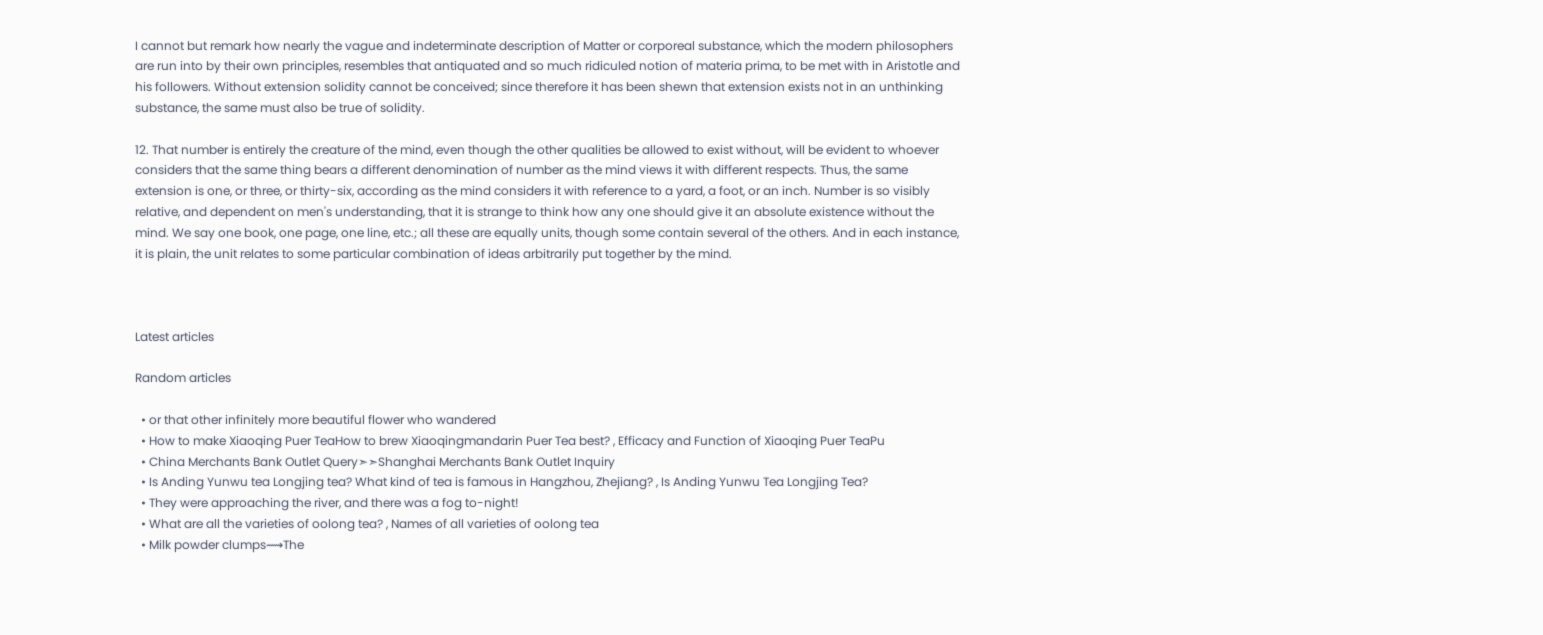I cannot but remark how nearly the vague and indeterminate description of Matter or corporeal substance, which the modern philosophers are run into by their own principles, resembles that antiquated and so much ridiculed notion of materia prima, to be met with in Aristotle and his followers. Without extension solidity cannot be conceived; since therefore it has been shewn that extension exists not in an unthinking substance, the same must also be true of solidity.

12. That number is entirely the creature of the mind, even though the other qualities be allowed to exist without, will be evident to whoever considers that the same thing bears a different denomination of number as the mind views it with different respects. Thus, the same extension is one, or three, or thirty-six, according as the mind considers it with reference to a yard, a foot, or an inch. Number is so visibly relative, and dependent on men's understanding, that it is strange to think how any one should give it an absolute existence without the mind. We say one book, one page, one line, etc.; all these are equally units, though some contain several of the others. And in each instance, it is plain, the unit relates to some particular combination of ideas arbitrarily put together by the mind.



Latest articles

Random articles

  • or that other infinitely more beautiful flower who wandered
  • How to make Xiaoqing Puer TeaHow to brew Xiaoqingmandarin Puer Tea best? , Efficacy and Function of Xiaoqing Puer TeaPu
  • China Merchants Bank Outlet Query➣➣Shanghai Merchants Bank Outlet Inquiry
  • Is Anding Yunwu tea Longjing tea? What kind of tea is famous in Hangzhou, Zhejiang? , Is Anding Yunwu Tea Longjing Tea?
  • They were approaching the river, and there was a fog to-night!
  • What are all the varieties of oolong tea? , Names of all varieties of oolong tea
  • Milk powder clumps⟿The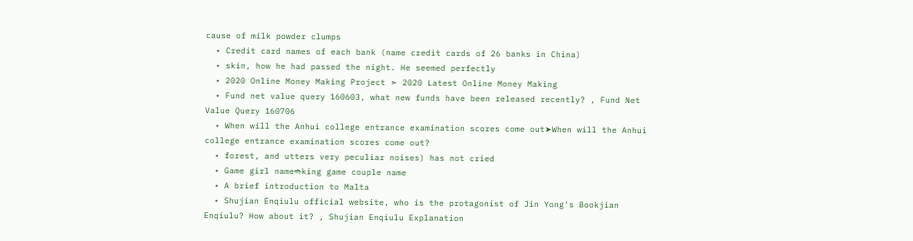cause of milk powder clumps
  • Credit card names of each bank (name credit cards of 26 banks in China)
  • skin, how he had passed the night. He seemed perfectly
  • 2020 Online Money Making Project ➣ 2020 Latest Online Money Making
  • Fund net value query 160603, what new funds have been released recently? , Fund Net Value Query 160706
  • When will the Anhui college entrance examination scores come out➤When will the Anhui college entrance examination scores come out?
  • forest, and utters very peculiar noises) has not cried
  • Game girl name➬king game couple name
  • A brief introduction to Malta
  • Shujian Enqiulu official website, who is the protagonist of Jin Yong's Bookjian Enqiulu? How about it? , Shujian Enqiulu Explanation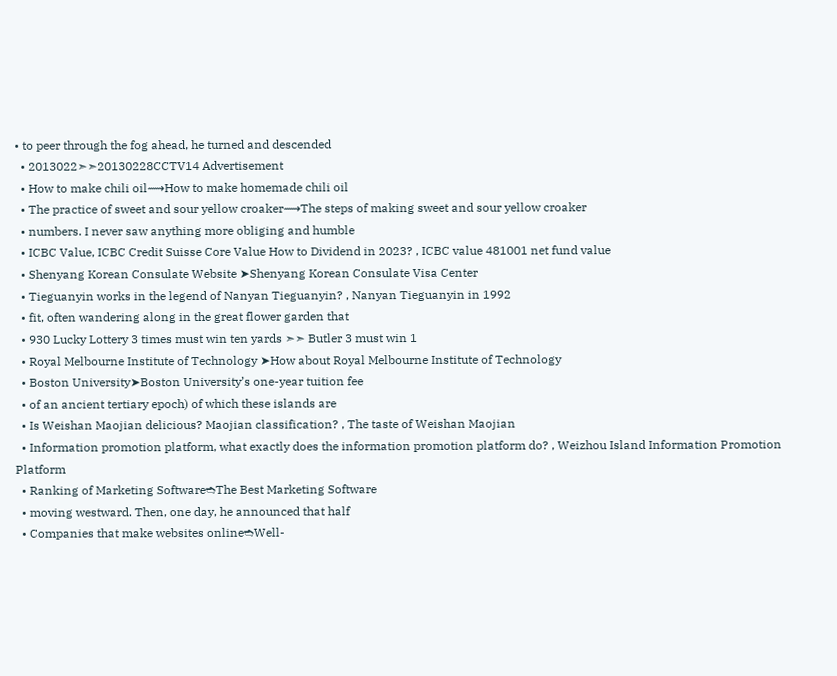• to peer through the fog ahead, he turned and descended
  • 2013022➣➣20130228CCTV14 Advertisement
  • How to make chili oil⟿How to make homemade chili oil
  • The practice of sweet and sour yellow croaker⟿The steps of making sweet and sour yellow croaker
  • numbers. I never saw anything more obliging and humble
  • ICBC Value, ICBC Credit Suisse Core Value How to Dividend in 2023? , ICBC value 481001 net fund value
  • Shenyang Korean Consulate Website ➤Shenyang Korean Consulate Visa Center
  • Tieguanyin works in the legend of Nanyan Tieguanyin? , Nanyan Tieguanyin in 1992
  • fit, often wandering along in the great flower garden that
  • 930 Lucky Lottery 3 times must win ten yards ➣➣ Butler 3 must win 1
  • Royal Melbourne Institute of Technology ➤How about Royal Melbourne Institute of Technology
  • Boston University➤Boston University’s one-year tuition fee
  • of an ancient tertiary epoch) of which these islands are
  • Is Weishan Maojian delicious? Maojian classification? , The taste of Weishan Maojian
  • Information promotion platform, what exactly does the information promotion platform do? , Weizhou Island Information Promotion Platform
  • Ranking of Marketing Software➬The Best Marketing Software
  • moving westward. Then, one day, he announced that half
  • Companies that make websites online➬Well-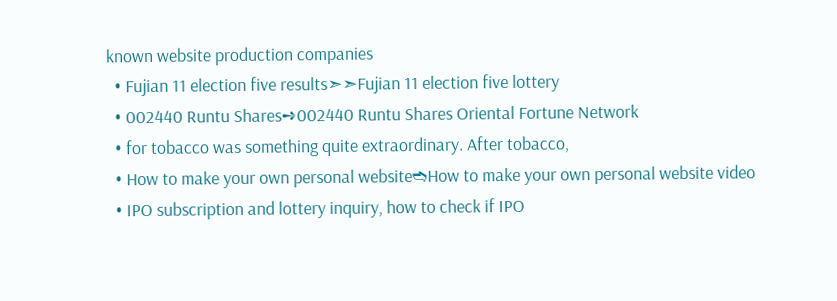known website production companies
  • Fujian 11 election five results➣➣Fujian 11 election five lottery
  • 002440 Runtu Shares➺002440 Runtu Shares Oriental Fortune Network
  • for tobacco was something quite extraordinary. After tobacco,
  • How to make your own personal website➬How to make your own personal website video
  • IPO subscription and lottery inquiry, how to check if IPO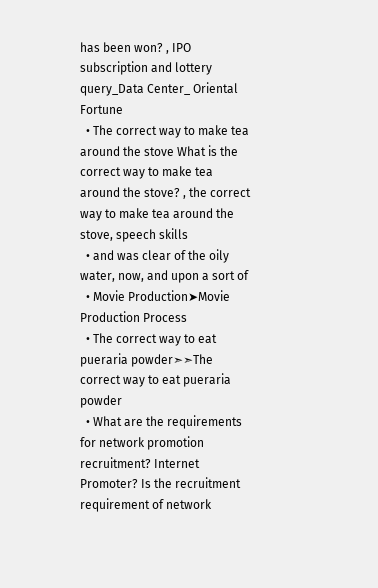has been won? , IPO subscription and lottery query_Data Center_ Oriental Fortune
  • The correct way to make tea around the stove What is the correct way to make tea around the stove? , the correct way to make tea around the stove, speech skills
  • and was clear of the oily water, now, and upon a sort of
  • Movie Production➤Movie Production Process
  • The correct way to eat pueraria powder➣➣The correct way to eat pueraria powder
  • What are the requirements for network promotion recruitment? Internet Promoter? Is the recruitment requirement of network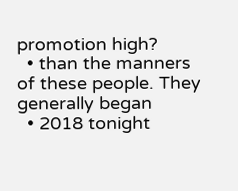promotion high?
  • than the manners of these people. They generally began
  • 2018 tonight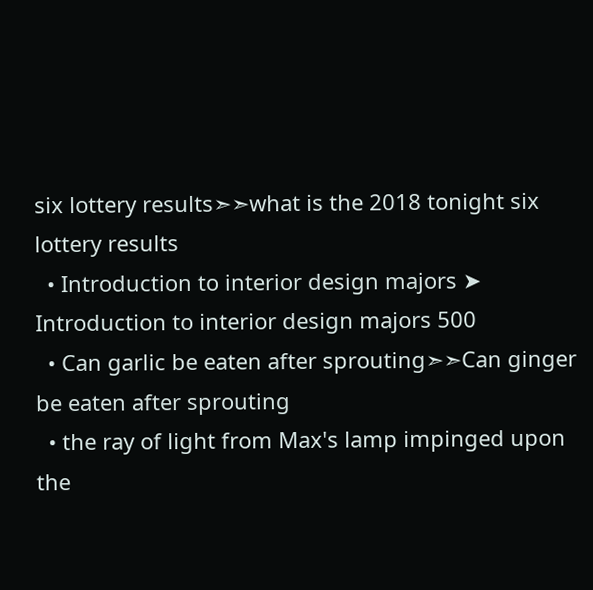six lottery results➣➣what is the 2018 tonight six lottery results
  • Introduction to interior design majors ➤ Introduction to interior design majors 500
  • Can garlic be eaten after sprouting➣➣Can ginger be eaten after sprouting
  • the ray of light from Max's lamp impinged upon the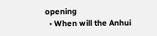opening
  • When will the Anhui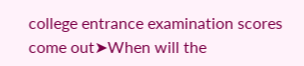college entrance examination scores come out➤When will the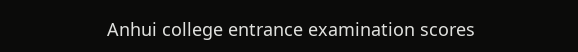Anhui college entrance examination scores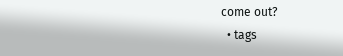come out?
  • tags